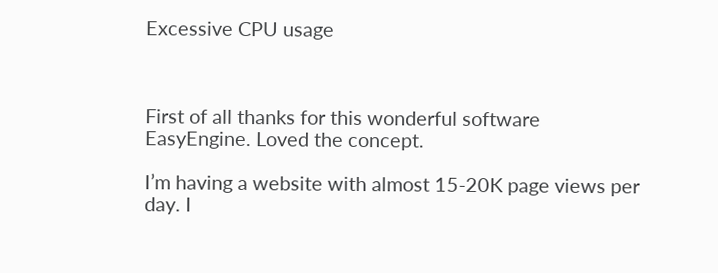Excessive CPU usage



First of all thanks for this wonderful software EasyEngine. Loved the concept.

I’m having a website with almost 15-20K page views per day. I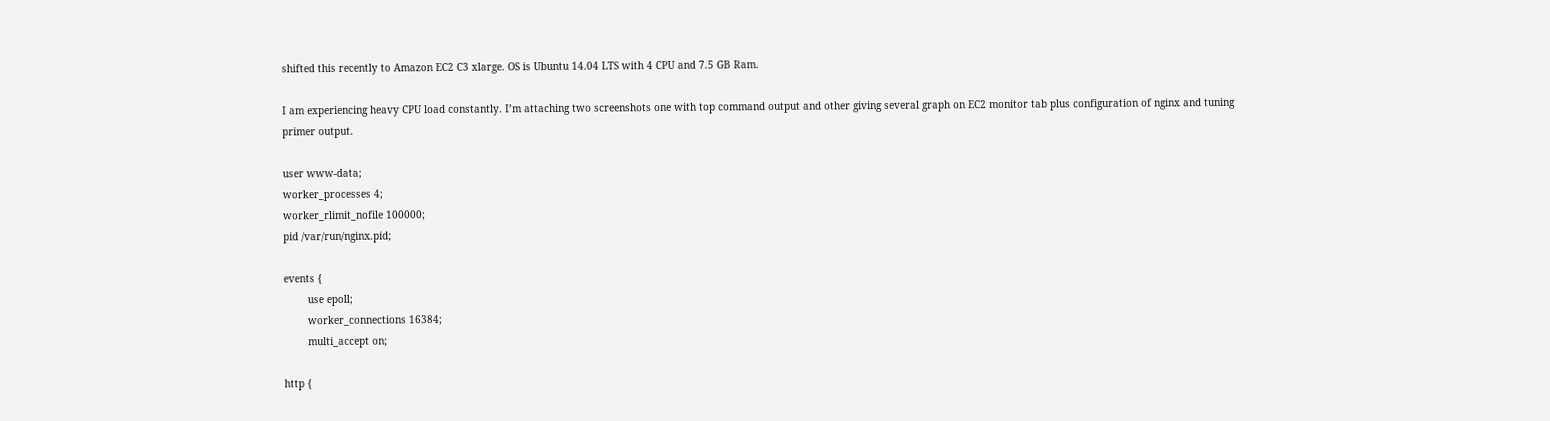shifted this recently to Amazon EC2 C3 xlarge. OS is Ubuntu 14.04 LTS with 4 CPU and 7.5 GB Ram.

I am experiencing heavy CPU load constantly. I’m attaching two screenshots one with top command output and other giving several graph on EC2 monitor tab plus configuration of nginx and tuning primer output.

user www-data;
worker_processes 4;
worker_rlimit_nofile 100000;
pid /var/run/nginx.pid;

events {
        use epoll;
        worker_connections 16384;
        multi_accept on;

http {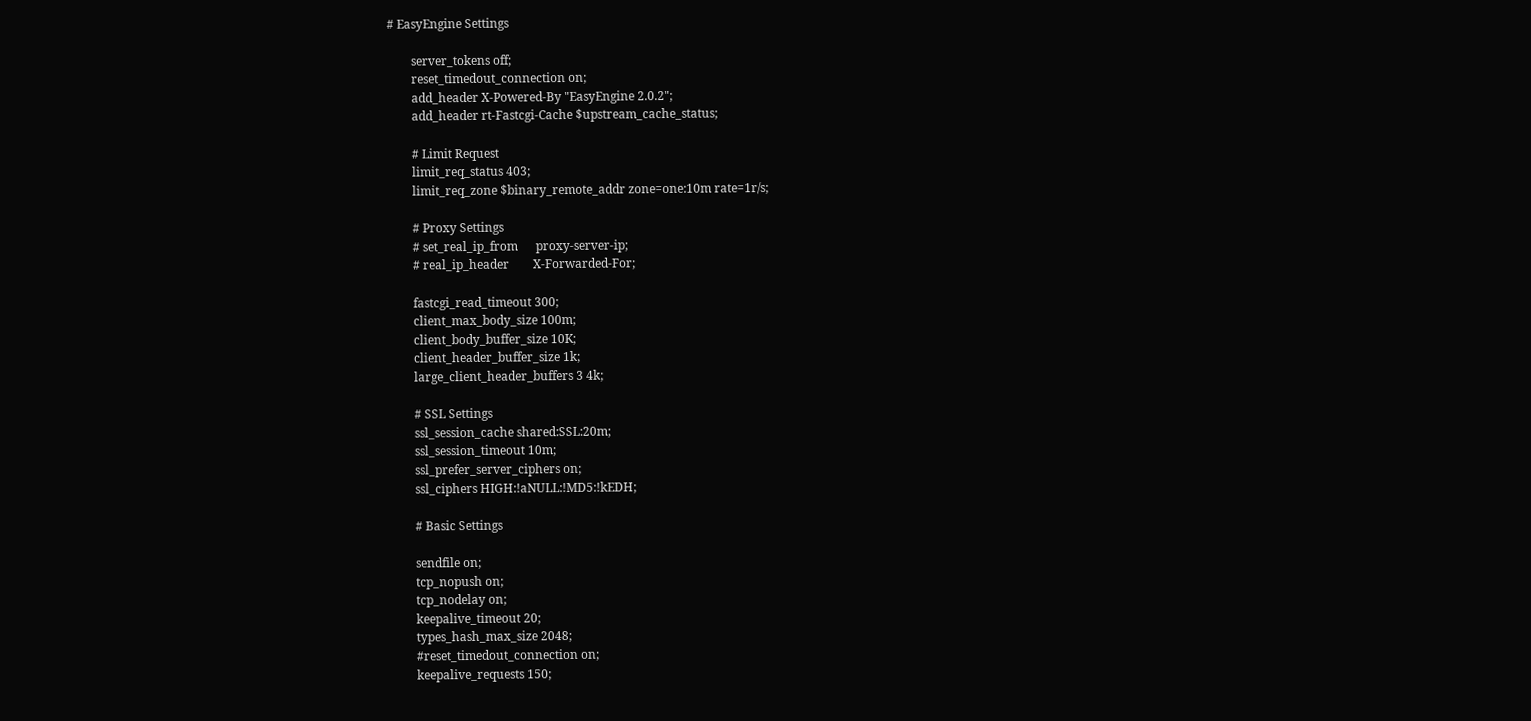# EasyEngine Settings

        server_tokens off;
        reset_timedout_connection on;
        add_header X-Powered-By "EasyEngine 2.0.2";
        add_header rt-Fastcgi-Cache $upstream_cache_status;

        # Limit Request
        limit_req_status 403;
        limit_req_zone $binary_remote_addr zone=one:10m rate=1r/s;

        # Proxy Settings
        # set_real_ip_from      proxy-server-ip;
        # real_ip_header        X-Forwarded-For;

        fastcgi_read_timeout 300;
        client_max_body_size 100m;
        client_body_buffer_size 10K;
        client_header_buffer_size 1k;
        large_client_header_buffers 3 4k;

        # SSL Settings
        ssl_session_cache shared:SSL:20m;
        ssl_session_timeout 10m;
        ssl_prefer_server_ciphers on;
        ssl_ciphers HIGH:!aNULL:!MD5:!kEDH;

        # Basic Settings

        sendfile on;
        tcp_nopush on;
        tcp_nodelay on;
        keepalive_timeout 20;
        types_hash_max_size 2048;
        #reset_timedout_connection on;
        keepalive_requests 150;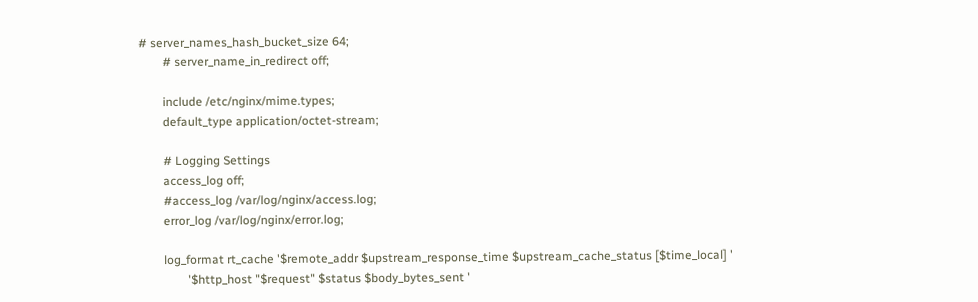# server_names_hash_bucket_size 64;
        # server_name_in_redirect off;

        include /etc/nginx/mime.types;
        default_type application/octet-stream;

        # Logging Settings
        access_log off;
        #access_log /var/log/nginx/access.log;
        error_log /var/log/nginx/error.log;

        log_format rt_cache '$remote_addr $upstream_response_time $upstream_cache_status [$time_local] '
                '$http_host "$request" $status $body_bytes_sent '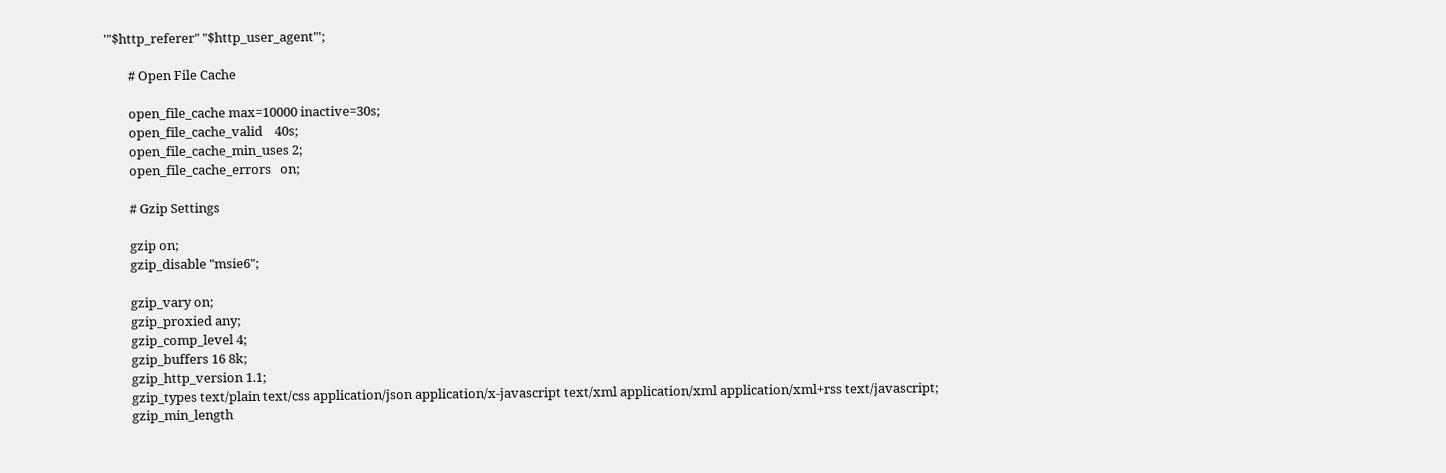'"$http_referer" "$http_user_agent"';

        # Open File Cache

        open_file_cache max=10000 inactive=30s;
        open_file_cache_valid    40s;
        open_file_cache_min_uses 2;
        open_file_cache_errors   on;

        # Gzip Settings

        gzip on;
        gzip_disable "msie6";

        gzip_vary on;
        gzip_proxied any;
        gzip_comp_level 4;
        gzip_buffers 16 8k;
        gzip_http_version 1.1;
        gzip_types text/plain text/css application/json application/x-javascript text/xml application/xml application/xml+rss text/javascript;
        gzip_min_length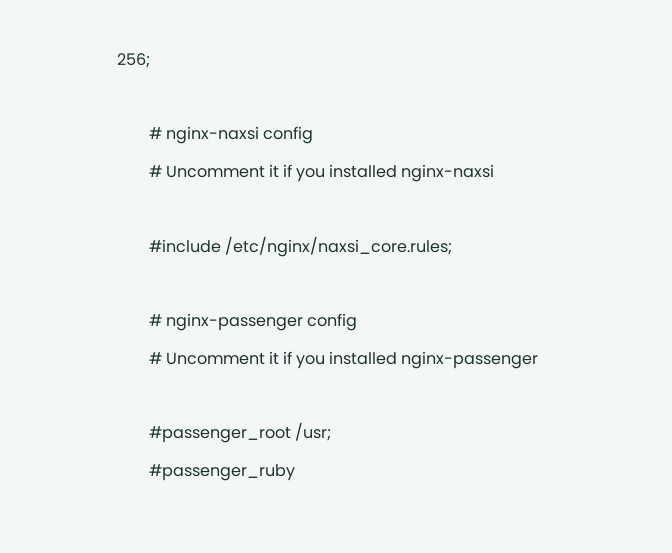256;

        # nginx-naxsi config
        # Uncomment it if you installed nginx-naxsi

        #include /etc/nginx/naxsi_core.rules;

        # nginx-passenger config
        # Uncomment it if you installed nginx-passenger

        #passenger_root /usr;
        #passenger_ruby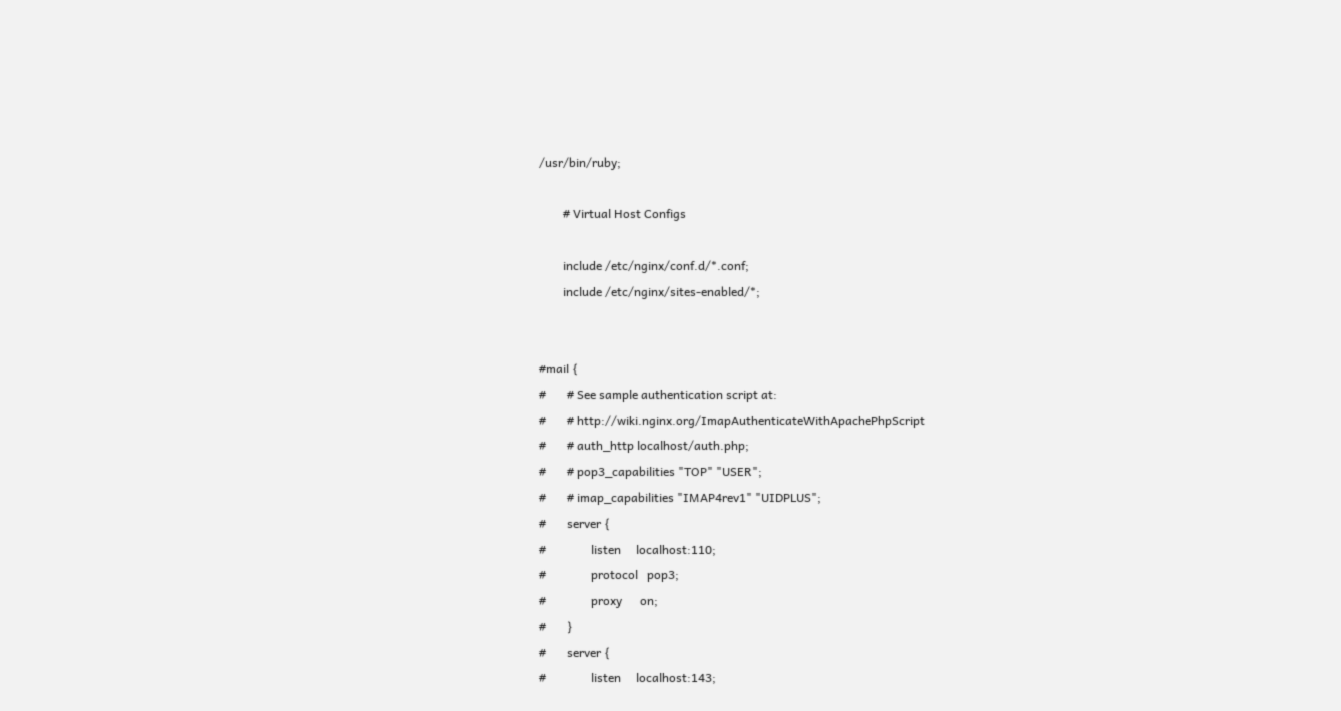/usr/bin/ruby;

        # Virtual Host Configs

        include /etc/nginx/conf.d/*.conf;
        include /etc/nginx/sites-enabled/*;


#mail {
#       # See sample authentication script at:
#       # http://wiki.nginx.org/ImapAuthenticateWithApachePhpScript
#       # auth_http localhost/auth.php;
#       # pop3_capabilities "TOP" "USER";
#       # imap_capabilities "IMAP4rev1" "UIDPLUS";
#       server {
#               listen     localhost:110;
#               protocol   pop3;
#               proxy      on;
#       }
#       server {
#               listen     localhost:143;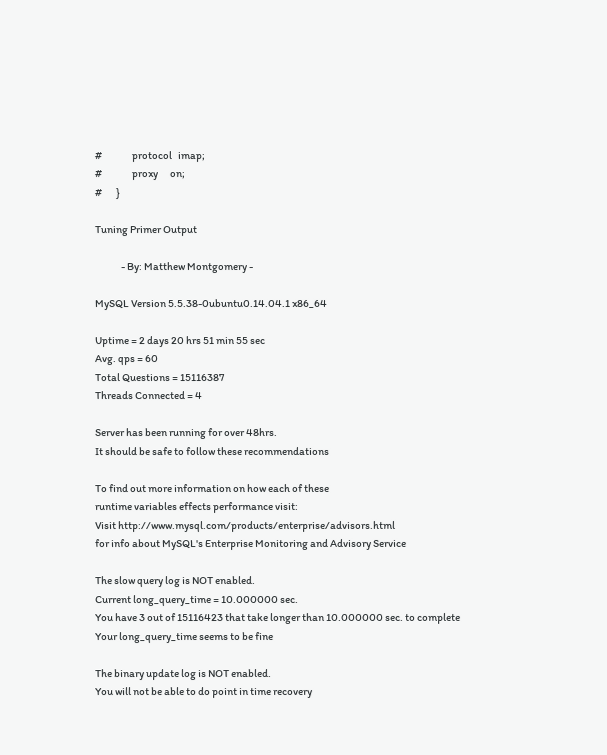#               protocol   imap;
#               proxy      on;
#       }

Tuning Primer Output

             - By: Matthew Montgomery -

MySQL Version 5.5.38-0ubuntu0.14.04.1 x86_64

Uptime = 2 days 20 hrs 51 min 55 sec
Avg. qps = 60
Total Questions = 15116387
Threads Connected = 4

Server has been running for over 48hrs.
It should be safe to follow these recommendations

To find out more information on how each of these
runtime variables effects performance visit:
Visit http://www.mysql.com/products/enterprise/advisors.html
for info about MySQL's Enterprise Monitoring and Advisory Service

The slow query log is NOT enabled.
Current long_query_time = 10.000000 sec.
You have 3 out of 15116423 that take longer than 10.000000 sec. to complete
Your long_query_time seems to be fine

The binary update log is NOT enabled.
You will not be able to do point in time recovery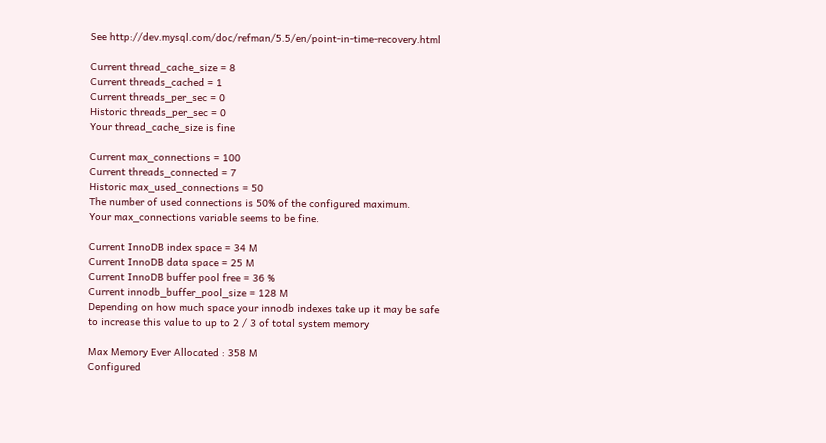See http://dev.mysql.com/doc/refman/5.5/en/point-in-time-recovery.html

Current thread_cache_size = 8
Current threads_cached = 1
Current threads_per_sec = 0
Historic threads_per_sec = 0
Your thread_cache_size is fine

Current max_connections = 100
Current threads_connected = 7
Historic max_used_connections = 50
The number of used connections is 50% of the configured maximum.
Your max_connections variable seems to be fine.

Current InnoDB index space = 34 M
Current InnoDB data space = 25 M
Current InnoDB buffer pool free = 36 %
Current innodb_buffer_pool_size = 128 M
Depending on how much space your innodb indexes take up it may be safe
to increase this value to up to 2 / 3 of total system memory

Max Memory Ever Allocated : 358 M
Configured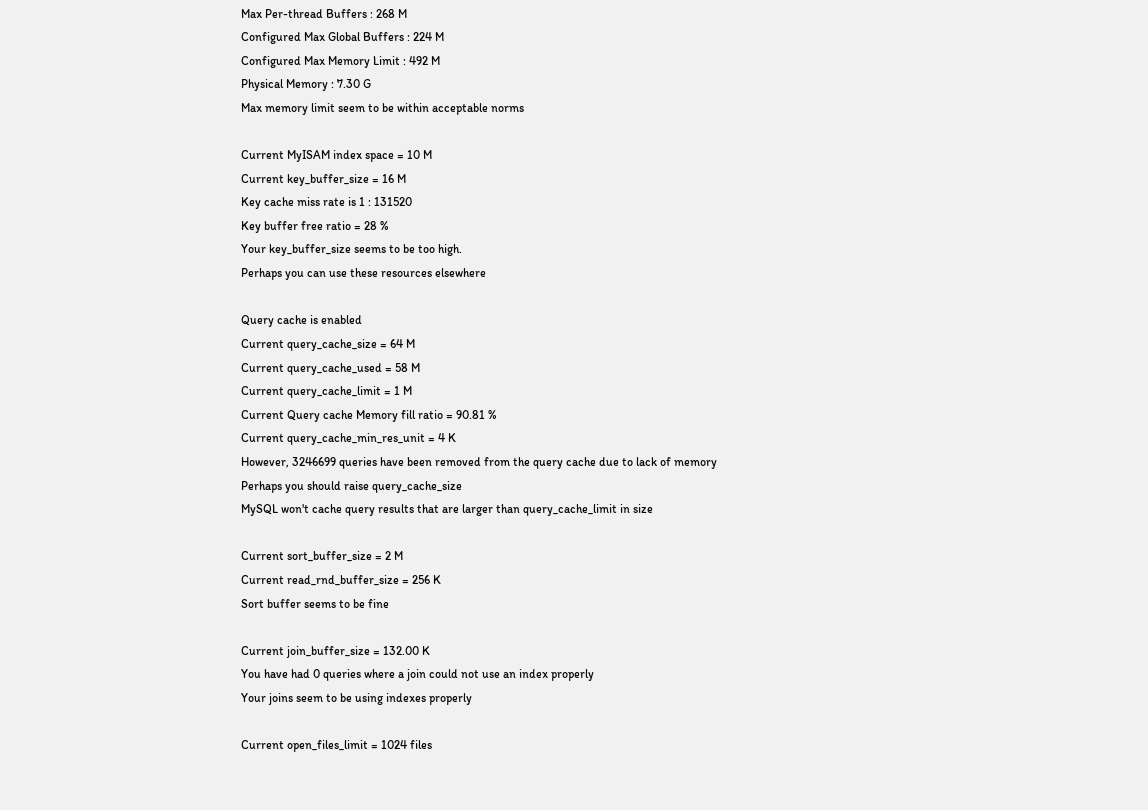Max Per-thread Buffers : 268 M
Configured Max Global Buffers : 224 M
Configured Max Memory Limit : 492 M
Physical Memory : 7.30 G
Max memory limit seem to be within acceptable norms

Current MyISAM index space = 10 M
Current key_buffer_size = 16 M
Key cache miss rate is 1 : 131520
Key buffer free ratio = 28 %
Your key_buffer_size seems to be too high.
Perhaps you can use these resources elsewhere

Query cache is enabled
Current query_cache_size = 64 M
Current query_cache_used = 58 M
Current query_cache_limit = 1 M
Current Query cache Memory fill ratio = 90.81 %
Current query_cache_min_res_unit = 4 K
However, 3246699 queries have been removed from the query cache due to lack of memory
Perhaps you should raise query_cache_size
MySQL won't cache query results that are larger than query_cache_limit in size

Current sort_buffer_size = 2 M
Current read_rnd_buffer_size = 256 K
Sort buffer seems to be fine

Current join_buffer_size = 132.00 K
You have had 0 queries where a join could not use an index properly
Your joins seem to be using indexes properly

Current open_files_limit = 1024 files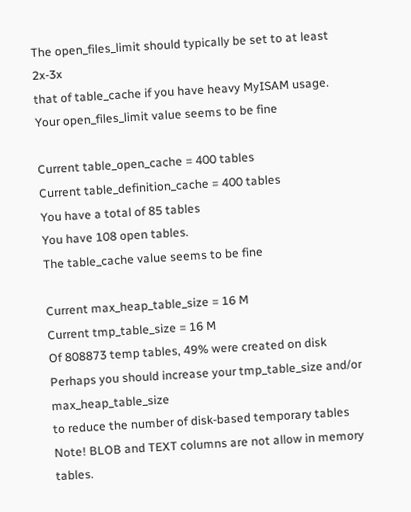The open_files_limit should typically be set to at least 2x-3x
that of table_cache if you have heavy MyISAM usage.
Your open_files_limit value seems to be fine

Current table_open_cache = 400 tables
Current table_definition_cache = 400 tables
You have a total of 85 tables
You have 108 open tables.
The table_cache value seems to be fine

Current max_heap_table_size = 16 M
Current tmp_table_size = 16 M
Of 808873 temp tables, 49% were created on disk
Perhaps you should increase your tmp_table_size and/or max_heap_table_size
to reduce the number of disk-based temporary tables
Note! BLOB and TEXT columns are not allow in memory tables.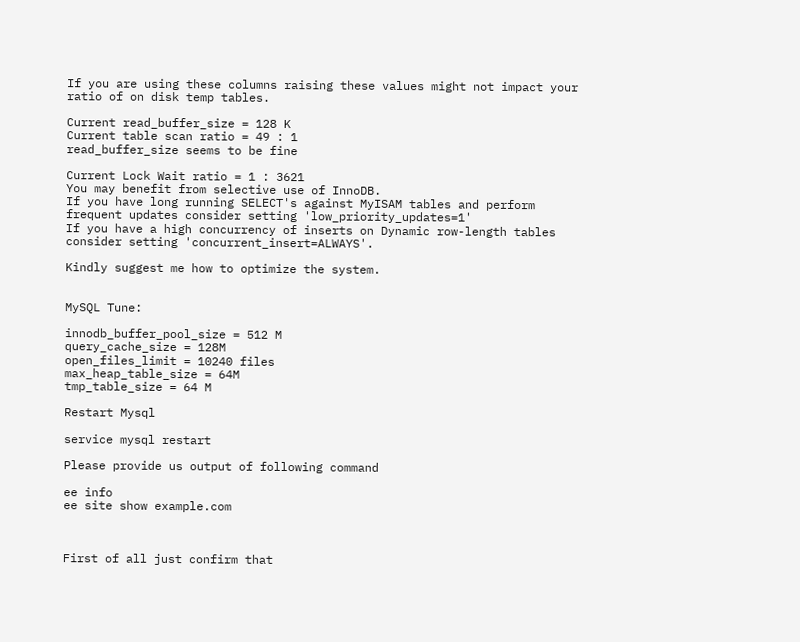If you are using these columns raising these values might not impact your
ratio of on disk temp tables.

Current read_buffer_size = 128 K
Current table scan ratio = 49 : 1
read_buffer_size seems to be fine

Current Lock Wait ratio = 1 : 3621
You may benefit from selective use of InnoDB.
If you have long running SELECT's against MyISAM tables and perform
frequent updates consider setting 'low_priority_updates=1'
If you have a high concurrency of inserts on Dynamic row-length tables
consider setting 'concurrent_insert=ALWAYS'.

Kindly suggest me how to optimize the system.


MySQL Tune:

innodb_buffer_pool_size = 512 M
query_cache_size = 128M
open_files_limit = 10240 files
max_heap_table_size = 64M
tmp_table_size = 64 M

Restart Mysql

service mysql restart

Please provide us output of following command

ee info
ee site show example.com



First of all just confirm that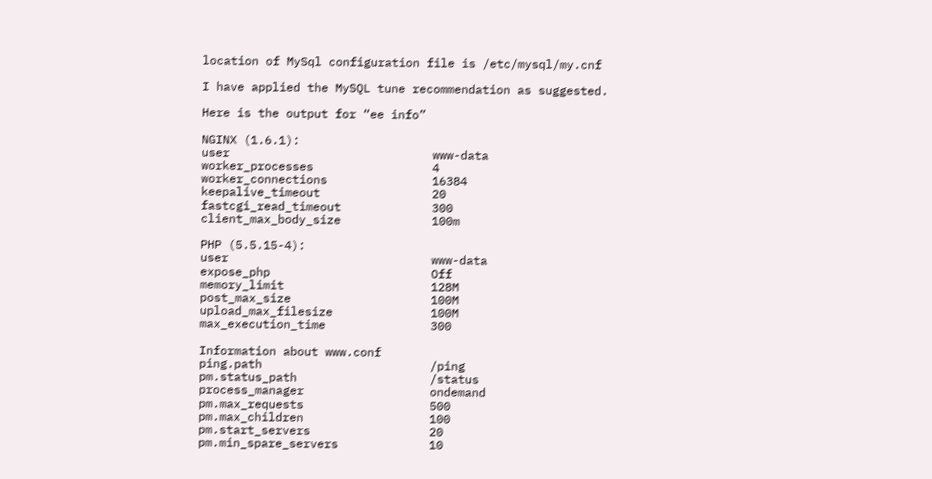location of MySql configuration file is /etc/mysql/my.cnf

I have applied the MySQL tune recommendation as suggested.

Here is the output for “ee info”

NGINX (1.6.1):
user                             www-data
worker_processes                 4
worker_connections               16384
keepalive_timeout                20
fastcgi_read_timeout             300
client_max_body_size             100m

PHP (5.5.15-4):
user                             www-data
expose_php                       Off
memory_limit                     128M
post_max_size                    100M
upload_max_filesize              100M
max_execution_time               300

Information about www.conf
ping.path                        /ping
pm.status_path                   /status
process_manager                  ondemand
pm.max_requests                  500
pm.max_children                  100
pm.start_servers                 20
pm.min_spare_servers             10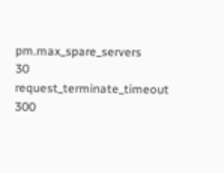pm.max_spare_servers             30
request_terminate_timeout        300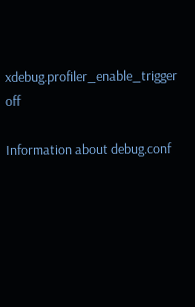xdebug.profiler_enable_trigger   off

Information about debug.conf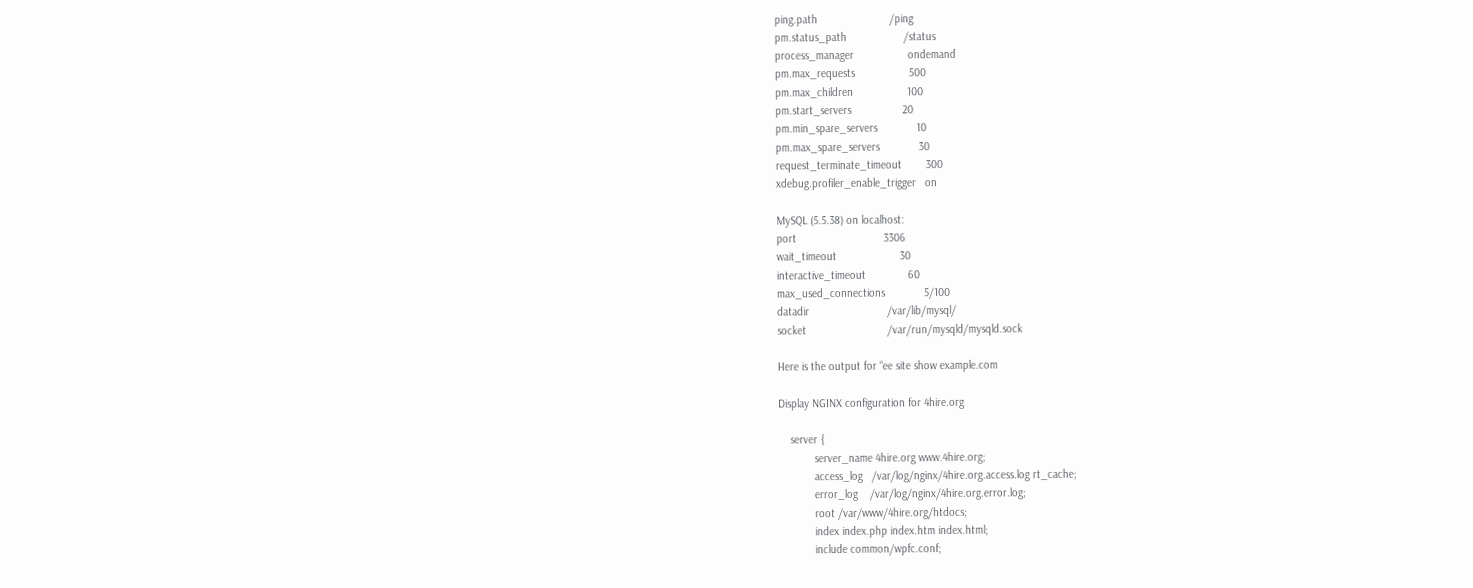ping.path                        /ping
pm.status_path                   /status
process_manager                  ondemand
pm.max_requests                  500
pm.max_children                  100
pm.start_servers                 20
pm.min_spare_servers             10
pm.max_spare_servers             30
request_terminate_timeout        300
xdebug.profiler_enable_trigger   on

MySQL (5.5.38) on localhost:
port                             3306
wait_timeout                     30
interactive_timeout              60
max_used_connections             5/100
datadir                          /var/lib/mysql/
socket                           /var/run/mysqld/mysqld.sock

Here is the output for “ee site show example.com

Display NGINX configuration for 4hire.org

    server {
            server_name 4hire.org www.4hire.org;
            access_log   /var/log/nginx/4hire.org.access.log rt_cache;
            error_log    /var/log/nginx/4hire.org.error.log;
            root /var/www/4hire.org/htdocs;
            index index.php index.htm index.html;
            include common/wpfc.conf;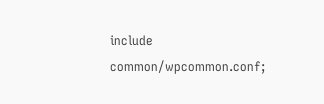include common/wpcommon.conf;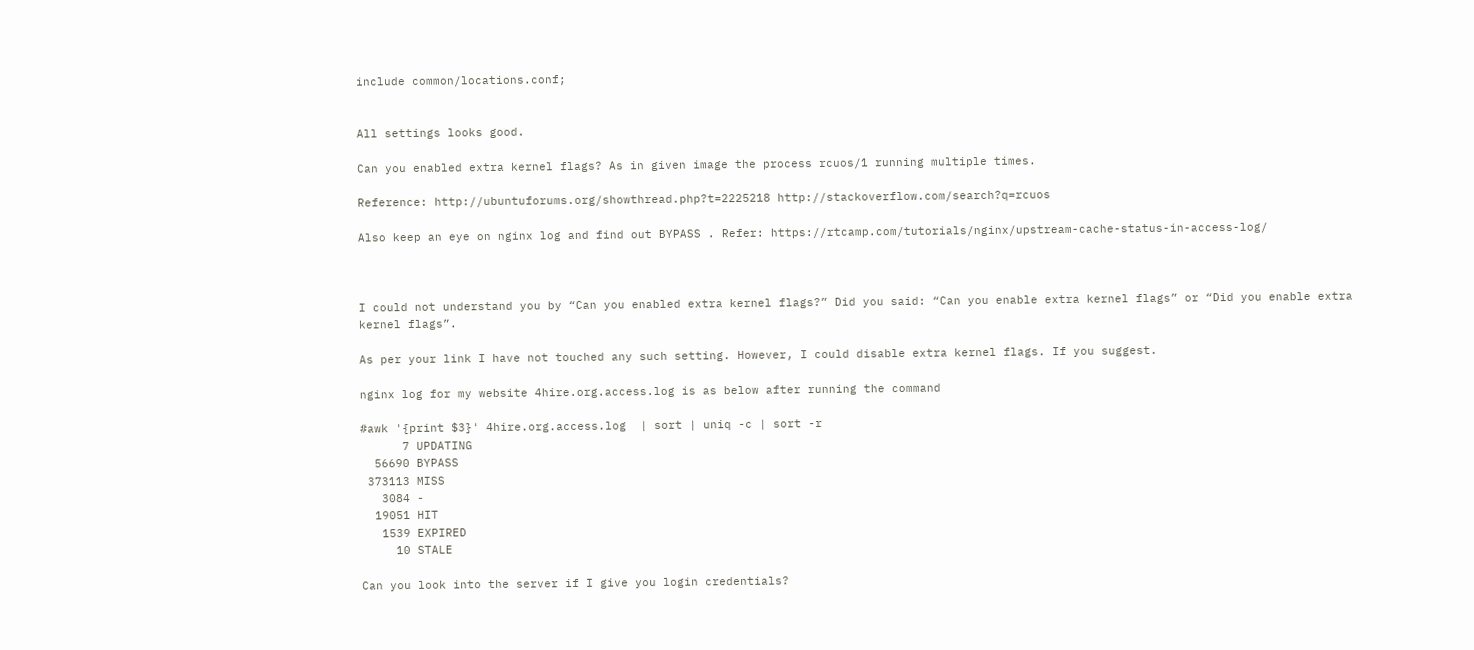include common/locations.conf;


All settings looks good.

Can you enabled extra kernel flags? As in given image the process rcuos/1 running multiple times.

Reference: http://ubuntuforums.org/showthread.php?t=2225218 http://stackoverflow.com/search?q=rcuos

Also keep an eye on nginx log and find out BYPASS . Refer: https://rtcamp.com/tutorials/nginx/upstream-cache-status-in-access-log/



I could not understand you by “Can you enabled extra kernel flags?” Did you said: “Can you enable extra kernel flags” or “Did you enable extra kernel flags”.

As per your link I have not touched any such setting. However, I could disable extra kernel flags. If you suggest.

nginx log for my website 4hire.org.access.log is as below after running the command

#awk '{print $3}' 4hire.org.access.log  | sort | uniq -c | sort -r
      7 UPDATING
  56690 BYPASS
 373113 MISS
   3084 -
  19051 HIT
   1539 EXPIRED
     10 STALE

Can you look into the server if I give you login credentials?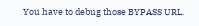You have to debug those BYPASS URL.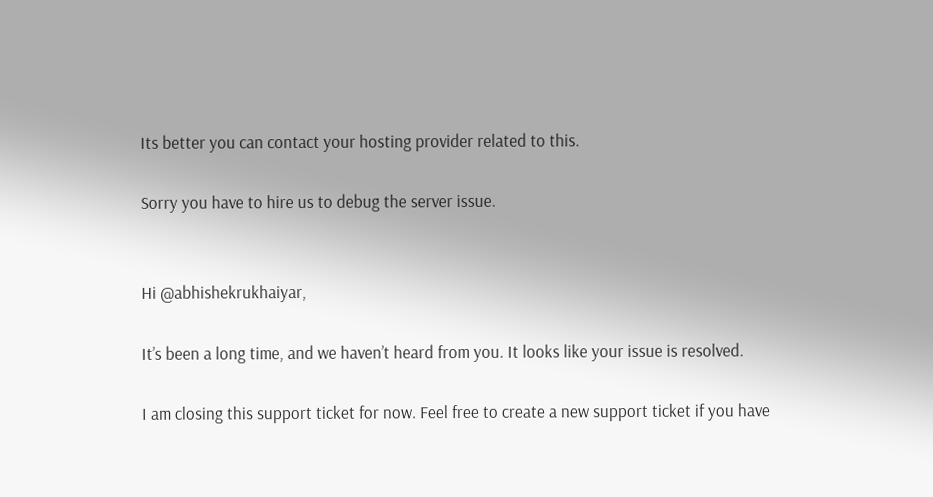Its better you can contact your hosting provider related to this.

Sorry you have to hire us to debug the server issue.


Hi @abhishekrukhaiyar,

It’s been a long time, and we haven’t heard from you. It looks like your issue is resolved.

I am closing this support ticket for now. Feel free to create a new support ticket if you have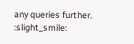any queries further. :slight_smile: